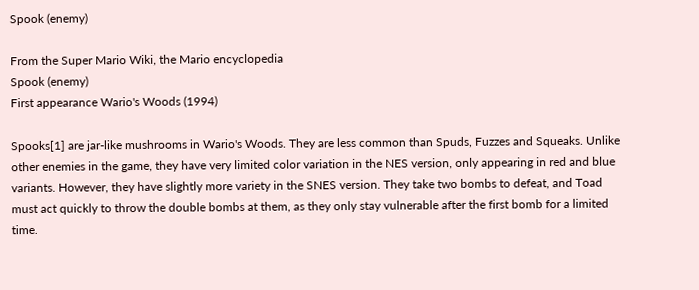Spook (enemy)

From the Super Mario Wiki, the Mario encyclopedia
Spook (enemy)
First appearance Wario's Woods (1994)

Spooks[1] are jar-like mushrooms in Wario's Woods. They are less common than Spuds, Fuzzes and Squeaks. Unlike other enemies in the game, they have very limited color variation in the NES version, only appearing in red and blue variants. However, they have slightly more variety in the SNES version. They take two bombs to defeat, and Toad must act quickly to throw the double bombs at them, as they only stay vulnerable after the first bomb for a limited time.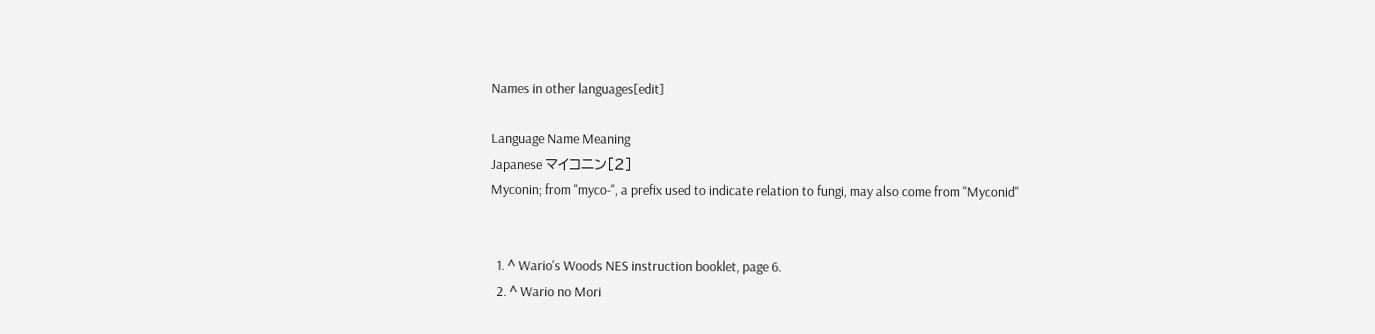Names in other languages[edit]

Language Name Meaning
Japanese マイコニン[2]
Myconin; from "myco-", a prefix used to indicate relation to fungi, may also come from "Myconid"


  1. ^ Wario's Woods NES instruction booklet, page 6.
  2. ^ Wario no Mori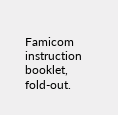Famicom instruction booklet, fold-out.